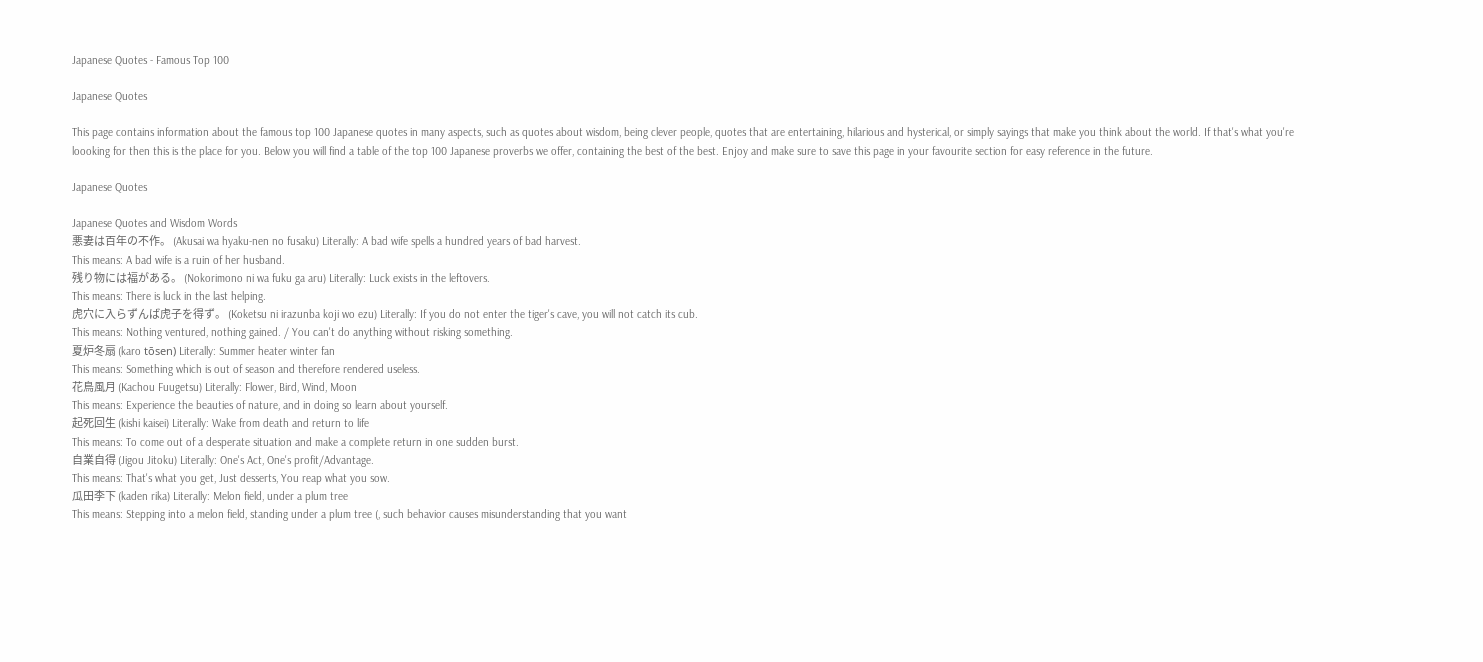Japanese Quotes - Famous Top 100

Japanese Quotes

This page contains information about the famous top 100 Japanese quotes in many aspects, such as quotes about wisdom, being clever people, quotes that are entertaining, hilarious and hysterical, or simply sayings that make you think about the world. If that's what you're loooking for then this is the place for you. Below you will find a table of the top 100 Japanese proverbs we offer, containing the best of the best. Enjoy and make sure to save this page in your favourite section for easy reference in the future.

Japanese Quotes

Japanese Quotes and Wisdom Words
悪妻は百年の不作。 (Akusai wa hyaku-nen no fusaku) Literally: A bad wife spells a hundred years of bad harvest.
This means: A bad wife is a ruin of her husband.
残り物には福がある。 (Nokorimono ni wa fuku ga aru) Literally: Luck exists in the leftovers.
This means: There is luck in the last helping.
虎穴に入らずんば虎子を得ず。 (Koketsu ni irazunba koji wo ezu) Literally: If you do not enter the tiger's cave, you will not catch its cub.
This means: Nothing ventured, nothing gained. / You can't do anything without risking something.
夏炉冬扇 (karo tōsen) Literally: Summer heater winter fan
This means: Something which is out of season and therefore rendered useless.
花鳥風月 (Kachou Fuugetsu) Literally: Flower, Bird, Wind, Moon
This means: Experience the beauties of nature, and in doing so learn about yourself.
起死回生 (kishi kaisei) Literally: Wake from death and return to life
This means: To come out of a desperate situation and make a complete return in one sudden burst.
自業自得 (Jigou Jitoku) Literally: One's Act, One's profit/Advantage.
This means: That's what you get, Just desserts, You reap what you sow.
瓜田李下 (kaden rika) Literally: Melon field, under a plum tree
This means: Stepping into a melon field, standing under a plum tree (, such behavior causes misunderstanding that you want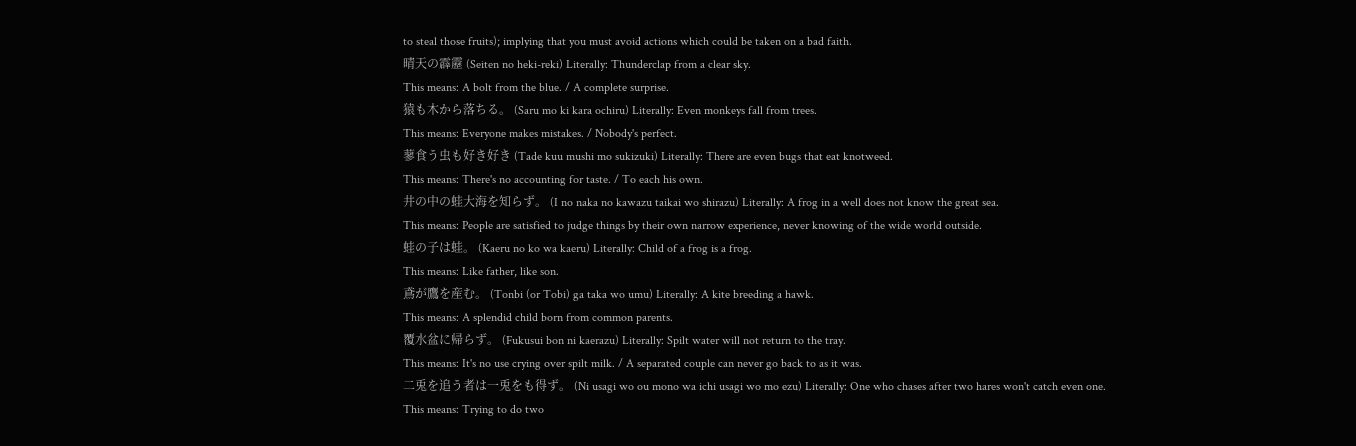to steal those fruits); implying that you must avoid actions which could be taken on a bad faith.
晴天の霹靂 (Seiten no heki-reki) Literally: Thunderclap from a clear sky.
This means: A bolt from the blue. / A complete surprise.
猿も木から落ちる。 (Saru mo ki kara ochiru) Literally: Even monkeys fall from trees.
This means: Everyone makes mistakes. / Nobody's perfect.
蓼食う虫も好き好き (Tade kuu mushi mo sukizuki) Literally: There are even bugs that eat knotweed.
This means: There's no accounting for taste. / To each his own.
井の中の蛙大海を知らず。 (I no naka no kawazu taikai wo shirazu) Literally: A frog in a well does not know the great sea.
This means: People are satisfied to judge things by their own narrow experience, never knowing of the wide world outside.
蛙の子は蛙。 (Kaeru no ko wa kaeru) Literally: Child of a frog is a frog.
This means: Like father, like son.
鳶が鷹を産む。 (Tonbi (or Tobi) ga taka wo umu) Literally: A kite breeding a hawk.
This means: A splendid child born from common parents.
覆水盆に帰らず。 (Fukusui bon ni kaerazu) Literally: Spilt water will not return to the tray.
This means: It's no use crying over spilt milk. / A separated couple can never go back to as it was.
二兎を追う者は一兎をも得ず。 (Ni usagi wo ou mono wa ichi usagi wo mo ezu) Literally: One who chases after two hares won't catch even one.
This means: Trying to do two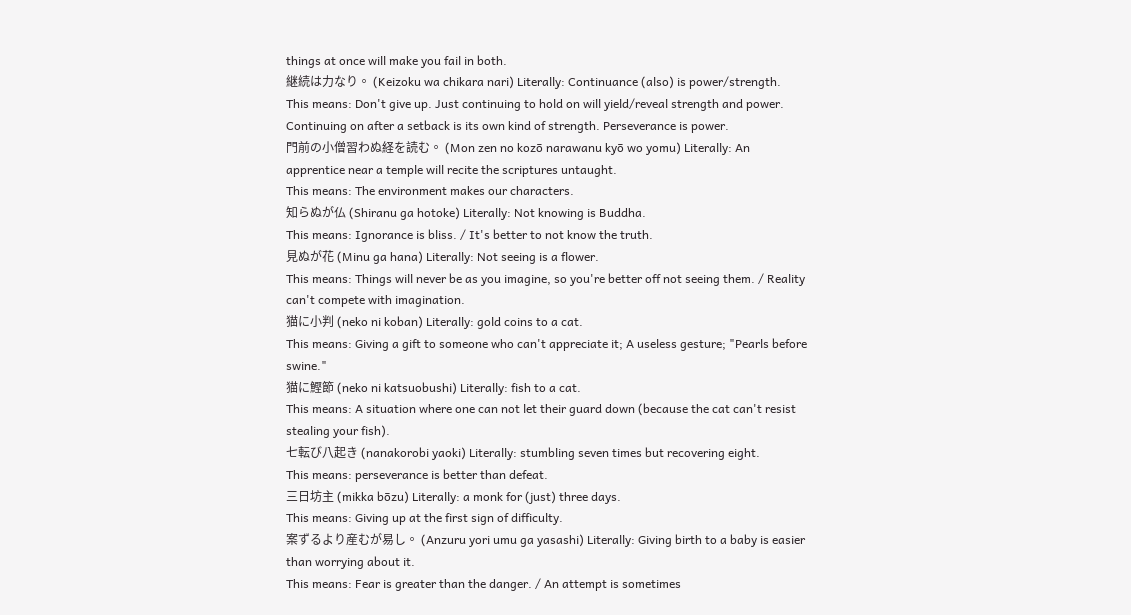things at once will make you fail in both.
継続は力なり。 (Keizoku wa chikara nari) Literally: Continuance (also) is power/strength.
This means: Don't give up. Just continuing to hold on will yield/reveal strength and power. Continuing on after a setback is its own kind of strength. Perseverance is power.
門前の小僧習わぬ経を読む。 (Mon zen no kozō narawanu kyō wo yomu) Literally: An apprentice near a temple will recite the scriptures untaught.
This means: The environment makes our characters.
知らぬが仏 (Shiranu ga hotoke) Literally: Not knowing is Buddha.
This means: Ignorance is bliss. / It's better to not know the truth.
見ぬが花 (Minu ga hana) Literally: Not seeing is a flower.
This means: Things will never be as you imagine, so you're better off not seeing them. / Reality can't compete with imagination.
猫に小判 (neko ni koban) Literally: gold coins to a cat.
This means: Giving a gift to someone who can't appreciate it; A useless gesture; "Pearls before swine."
猫に鰹節 (neko ni katsuobushi) Literally: fish to a cat.
This means: A situation where one can not let their guard down (because the cat can't resist stealing your fish).
七転び八起き (nanakorobi yaoki) Literally: stumbling seven times but recovering eight.
This means: perseverance is better than defeat.
三日坊主 (mikka bōzu) Literally: a monk for (just) three days.
This means: Giving up at the first sign of difficulty.
案ずるより産むが易し。 (Anzuru yori umu ga yasashi) Literally: Giving birth to a baby is easier than worrying about it.
This means: Fear is greater than the danger. / An attempt is sometimes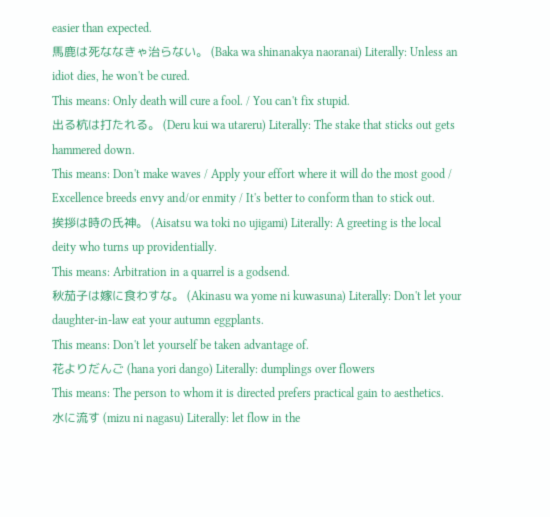easier than expected.
馬鹿は死ななきゃ治らない。 (Baka wa shinanakya naoranai) Literally: Unless an idiot dies, he won't be cured.
This means: Only death will cure a fool. / You can't fix stupid.
出る杭は打たれる。 (Deru kui wa utareru) Literally: The stake that sticks out gets hammered down.
This means: Don't make waves / Apply your effort where it will do the most good / Excellence breeds envy and/or enmity / It's better to conform than to stick out.
挨拶は時の氏神。 (Aisatsu wa toki no ujigami) Literally: A greeting is the local deity who turns up providentially.
This means: Arbitration in a quarrel is a godsend.
秋茄子は嫁に食わすな。 (Akinasu wa yome ni kuwasuna) Literally: Don't let your daughter-in-law eat your autumn eggplants.
This means: Don't let yourself be taken advantage of.
花よりだんご (hana yori dango) Literally: dumplings over flowers
This means: The person to whom it is directed prefers practical gain to aesthetics.
水に流す (mizu ni nagasu) Literally: let flow in the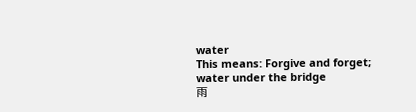water
This means: Forgive and forget; water under the bridge
雨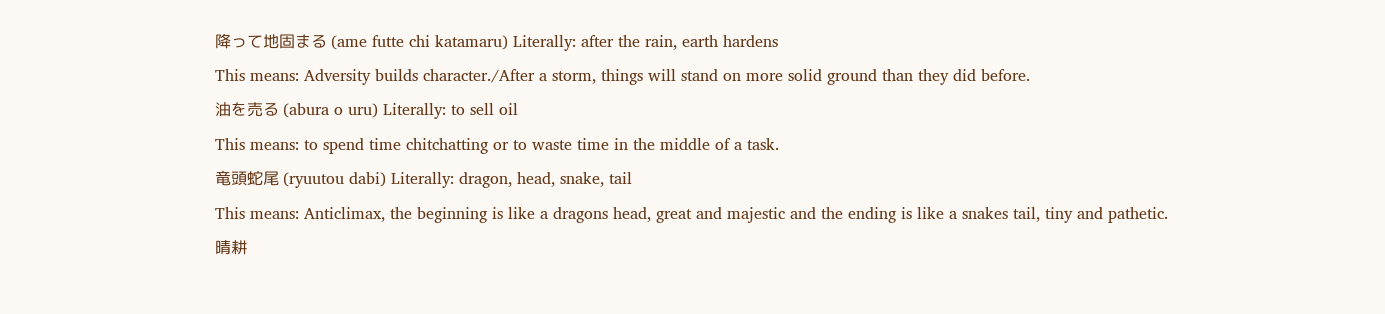降って地固まる (ame futte chi katamaru) Literally: after the rain, earth hardens
This means: Adversity builds character./After a storm, things will stand on more solid ground than they did before.
油を売る (abura o uru) Literally: to sell oil
This means: to spend time chitchatting or to waste time in the middle of a task.
竜頭蛇尾 (ryuutou dabi) Literally: dragon, head, snake, tail
This means: Anticlimax, the beginning is like a dragons head, great and majestic and the ending is like a snakes tail, tiny and pathetic.
晴耕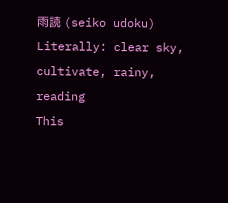雨読 (seiko udoku) Literally: clear sky, cultivate, rainy, reading
This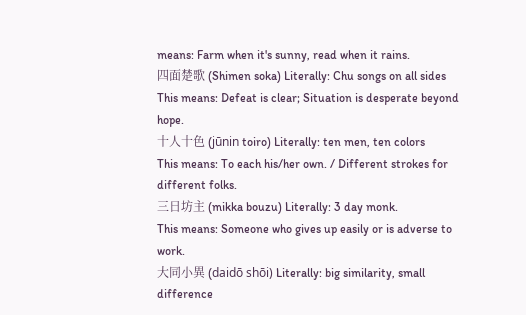means: Farm when it's sunny, read when it rains.
四面楚歌 (Shimen soka) Literally: Chu songs on all sides
This means: Defeat is clear; Situation is desperate beyond hope.
十人十色 (jūnin toiro) Literally: ten men, ten colors
This means: To each his/her own. / Different strokes for different folks.
三日坊主 (mikka bouzu) Literally: 3 day monk.
This means: Someone who gives up easily or is adverse to work.
大同小異 (daidō shōi) Literally: big similarity, small difference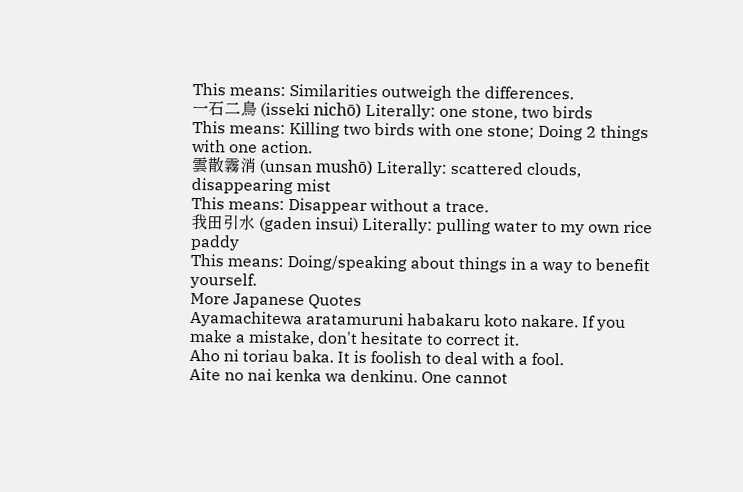This means: Similarities outweigh the differences.
一石二鳥 (isseki nichō) Literally: one stone, two birds
This means: Killing two birds with one stone; Doing 2 things with one action.
雲散霧消 (unsan mushō) Literally: scattered clouds, disappearing mist
This means: Disappear without a trace.
我田引水 (gaden insui) Literally: pulling water to my own rice paddy
This means: Doing/speaking about things in a way to benefit yourself.
More Japanese Quotes
Ayamachitewa aratamuruni habakaru koto nakare. If you make a mistake, don't hesitate to correct it.
Aho ni toriau baka. It is foolish to deal with a fool.
Aite no nai kenka wa denkinu. One cannot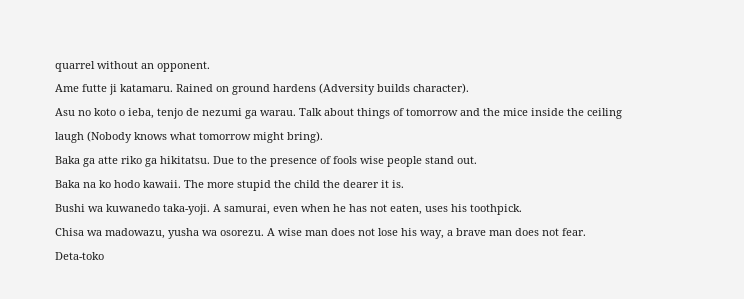quarrel without an opponent.
Ame futte ji katamaru. Rained on ground hardens (Adversity builds character).
Asu no koto o ieba, tenjo de nezumi ga warau. Talk about things of tomorrow and the mice inside the ceiling laugh (Nobody knows what tomorrow might bring).
Baka ga atte riko ga hikitatsu. Due to the presence of fools wise people stand out.
Baka na ko hodo kawaii. The more stupid the child the dearer it is.
Bushi wa kuwanedo taka-yoji. A samurai, even when he has not eaten, uses his toothpick.
Chisa wa madowazu, yusha wa osorezu. A wise man does not lose his way, a brave man does not fear.
Deta-toko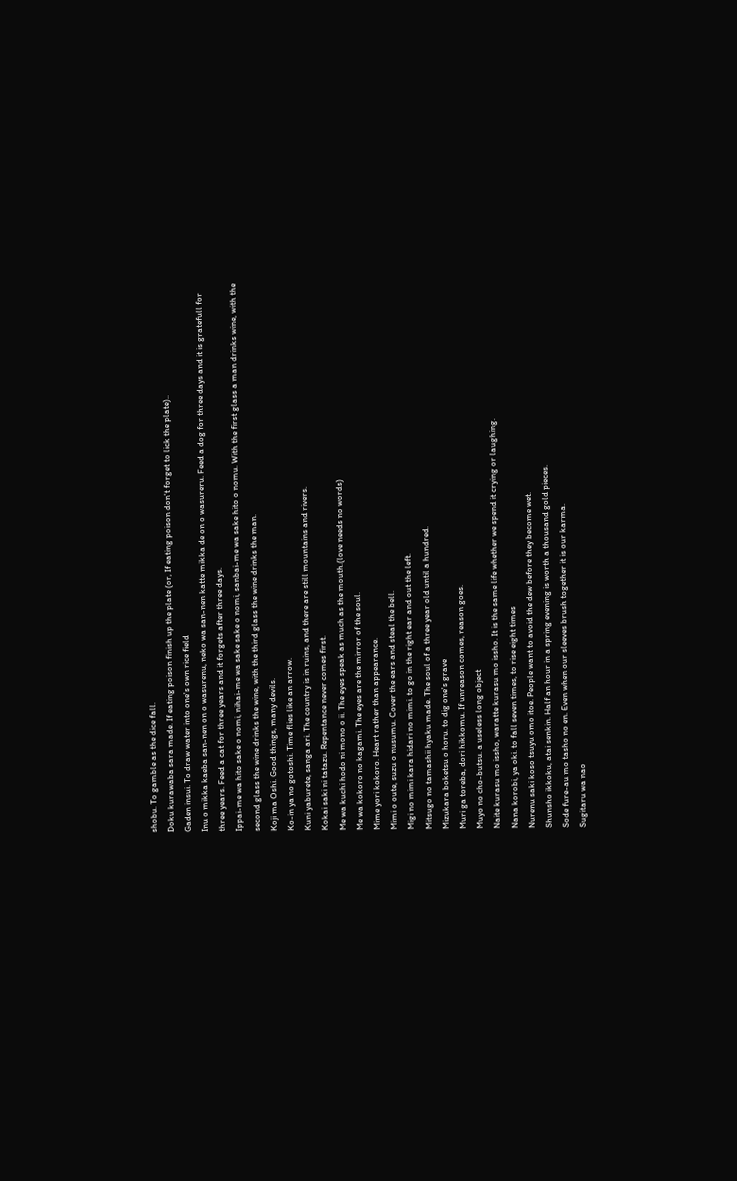shobu. To gamble as the dice fall.
Doku kurawaba sara made. If eating poison finish up the plate (or, If eating poison don't forget to lick the plate)..
Gaden insui. To draw water into one's own rice field
Inu o mikka kaeba san-nen on o wasurenu, neko wa san-nen katte mikka de on o wasureru. Feed a dog for three days and it is gratefull for three years. Feed a cat for three years and it forgets after three days.
Ippai-me wa hito sake o nomi, nihai-me wa sake sake o nomi, sanbai-me wa sake hito o nomu. With the first glass a man drinks wine, with the second glass the wine drinks the wine, with the third glass the wine drinks the man.
Koji ma Oshi. Good things, many devils.
Ko-in ya no gotoshi. Time flies like an arrow.
Kuni yaburete, sanga ari. The country is in ruins, and there are still mountains and rivers.
Kokai saki ni tatazu. Repentance never comes first.
Me wa kuchi hodo ni mono o ii. The eyes speak as much as the mouth.(love needs no words)
Me wa kokoro no kagami. The eyes are the mirror of the soul.
Mime yori kokoro. Heart rather than appearance.
Mimi o oute, suzu o nusumu. Cover the ears and steal the bell.
Migi no mimi kara hidari no mimi. to go in the right ear and out the left.
Mitsugo no tamashii hyaku made. The soul of a three year old until a hundred.
Mizukara boketsu o horu. to dig one's grave
Muri ga toreba, dori hikkomu. If unreason comes, reason goes.
Muyo no cho-butsu. a useless long object
Naite kurasu mo issho, waratte kurasu mo issho. It is the same life whether we spend it crying or laughing.
Nana korobi, ya oki. to fall seven times, to rise eight times
Nurenu saki koso tsuyu omo itoe. People want to avoid the dew before they become wet.
Shunsho ikkoku, atai senkin. Half an hour in a spring evening is worth a thousand gold pieces.
Sode fure-au mo tasho no en. Even when our sleeves brush together it is our karma.
Sugitaru wa nao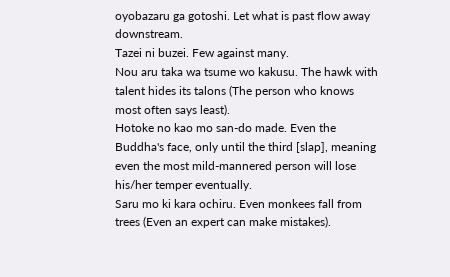oyobazaru ga gotoshi. Let what is past flow away downstream.
Tazei ni buzei. Few against many.
Nou aru taka wa tsume wo kakusu. The hawk with talent hides its talons (The person who knows most often says least).
Hotoke no kao mo san-do made. Even the Buddha's face, only until the third [slap], meaning even the most mild-mannered person will lose his/her temper eventually.
Saru mo ki kara ochiru. Even monkees fall from trees (Even an expert can make mistakes).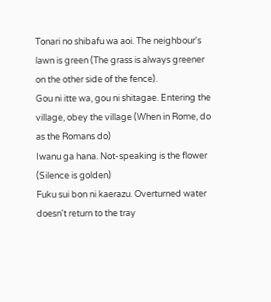Tonari no shibafu wa aoi. The neighbour's lawn is green (The grass is always greener on the other side of the fence).
Gou ni itte wa, gou ni shitagae. Entering the village, obey the village (When in Rome, do as the Romans do)
Iwanu ga hana. Not-speaking is the flower (Silence is golden)
Fuku sui bon ni kaerazu. Overturned water doesn't return to the tray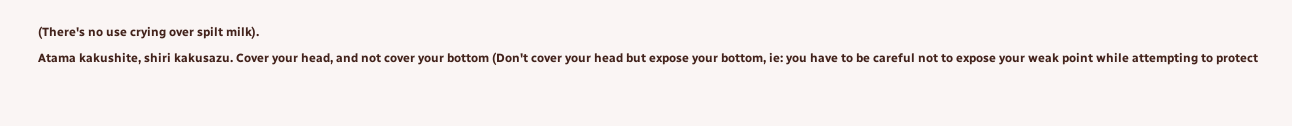(There's no use crying over spilt milk).
Atama kakushite, shiri kakusazu. Cover your head, and not cover your bottom (Don't cover your head but expose your bottom, ie: you have to be careful not to expose your weak point while attempting to protect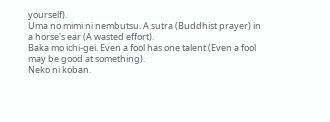yourself).
Uma no mimi ni nembutsu. A sutra (Buddhist prayer) in a horse's ear (A wasted effort).
Baka mo ichi-gei. Even a fool has one talent (Even a fool may be good at something).
Neko ni koban.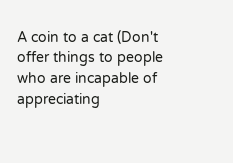A coin to a cat (Don't offer things to people who are incapable of appreciating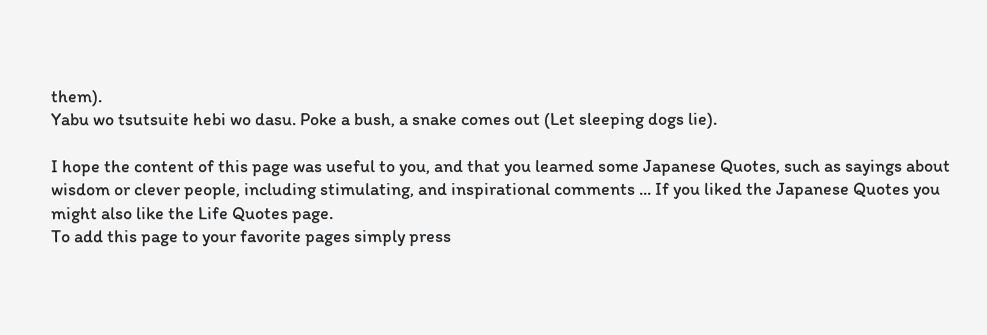them).
Yabu wo tsutsuite hebi wo dasu. Poke a bush, a snake comes out (Let sleeping dogs lie).

I hope the content of this page was useful to you, and that you learned some Japanese Quotes, such as sayings about wisdom or clever people, including stimulating, and inspirational comments ... If you liked the Japanese Quotes you might also like the Life Quotes page.
To add this page to your favorite pages simply press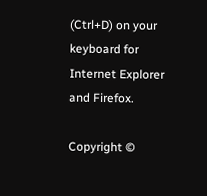(Ctrl+D) on your keyboard for Internet Explorer and Firefox.

Copyright ©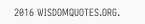2016 WISDOMQUOTES.ORG.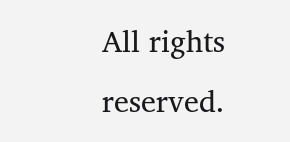All rights reserved.